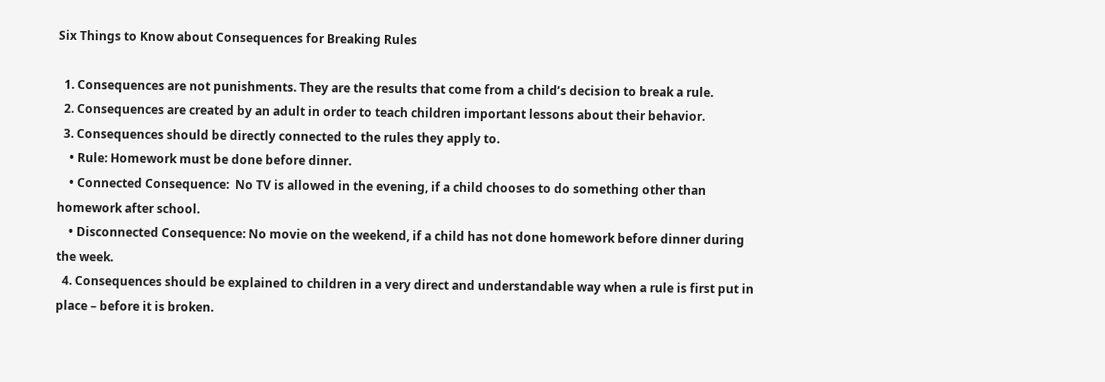Six Things to Know about Consequences for Breaking Rules

  1. Consequences are not punishments. They are the results that come from a child’s decision to break a rule.
  2. Consequences are created by an adult in order to teach children important lessons about their behavior.
  3. Consequences should be directly connected to the rules they apply to.
    • Rule: Homework must be done before dinner.
    • Connected Consequence:  No TV is allowed in the evening, if a child chooses to do something other than homework after school.
    • Disconnected Consequence: No movie on the weekend, if a child has not done homework before dinner during the week.
  4. Consequences should be explained to children in a very direct and understandable way when a rule is first put in place – before it is broken.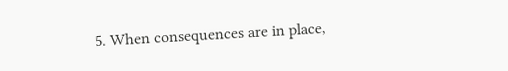5. When consequences are in place,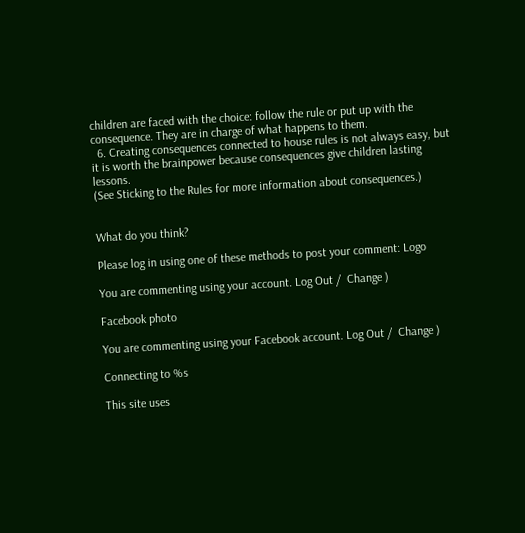children are faced with the choice: follow the rule or put up with the consequence. They are in charge of what happens to them.
  6. Creating consequences connected to house rules is not always easy, but it is worth the brainpower because consequences give children lasting lessons.
(See Sticking to the Rules for more information about consequences.)


What do you think?

Please log in using one of these methods to post your comment: Logo

You are commenting using your account. Log Out /  Change )

Facebook photo

You are commenting using your Facebook account. Log Out /  Change )

Connecting to %s

This site uses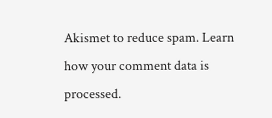Akismet to reduce spam. Learn how your comment data is processed.